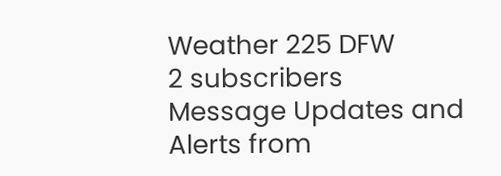Weather 225 DFW
2 subscribers
Message Updates and Alerts from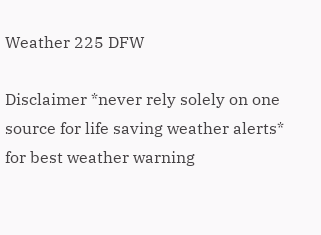Weather 225 DFW

Disclaimer *never rely solely on one source for life saving weather alerts* for best weather warning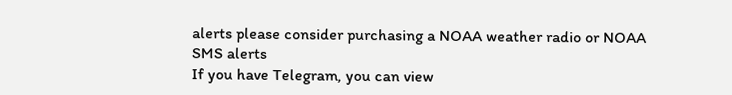alerts please consider purchasing a NOAA weather radio or NOAA SMS alerts
If you have Telegram, you can view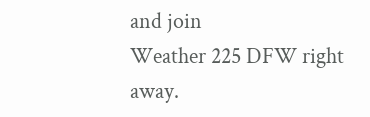and join
Weather 225 DFW right away.